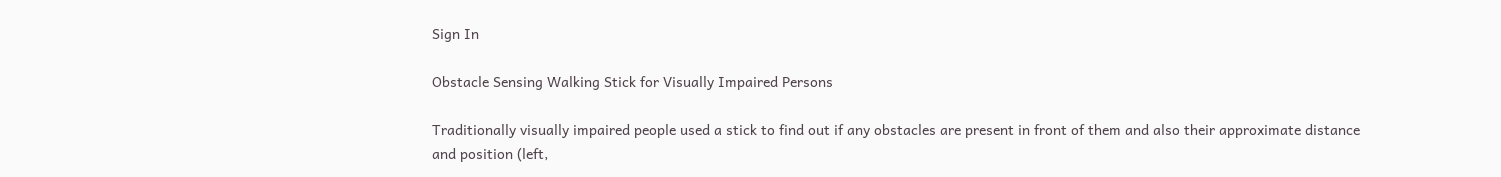Sign In

Obstacle Sensing Walking Stick for Visually Impaired Persons

Traditionally visually impaired people used a stick to find out if any obstacles are present in front of them and also their approximate distance and position (left,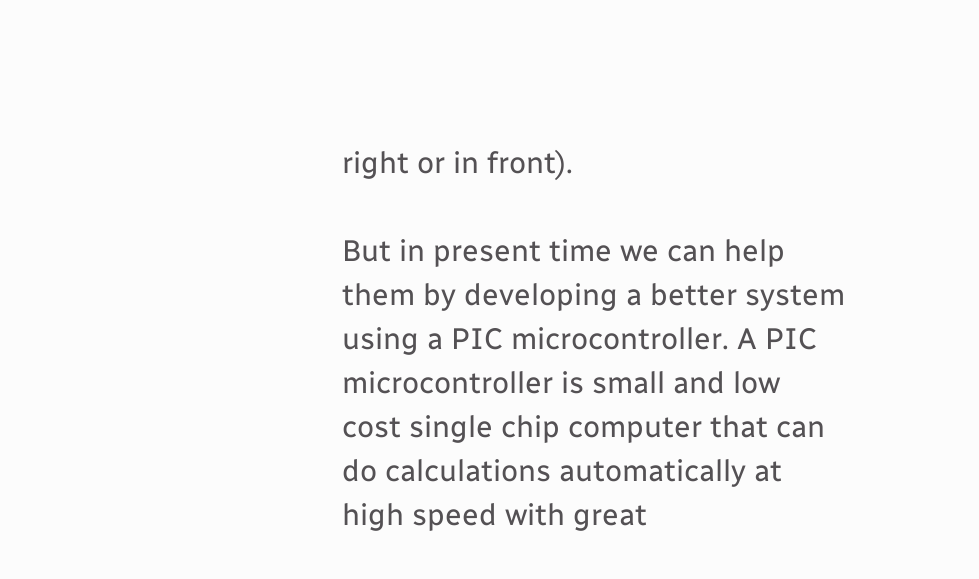right or in front).

But in present time we can help them by developing a better system using a PIC microcontroller. A PIC microcontroller is small and low cost single chip computer that can do calculations automatically at high speed with great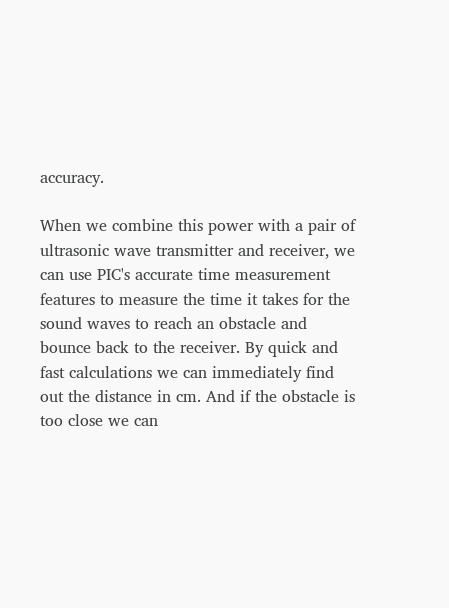accuracy.

When we combine this power with a pair of ultrasonic wave transmitter and receiver, we can use PIC's accurate time measurement features to measure the time it takes for the sound waves to reach an obstacle and bounce back to the receiver. By quick and fast calculations we can immediately find out the distance in cm. And if the obstacle is too close we can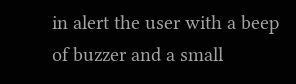in alert the user with a beep of buzzer and a small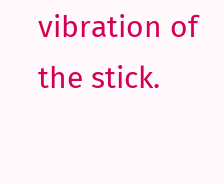vibration of the stick.